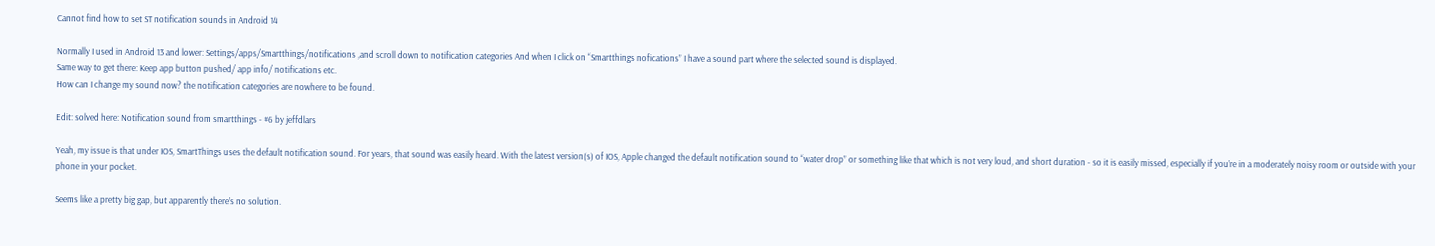Cannot find how to set ST notification sounds in Android 14

Normally I used in Android 13 and lower: Settings/apps/Smartthings/notifications ,and scroll down to notification categories And when I click on “Smartthings nofications” I have a sound part where the selected sound is displayed.
Same way to get there: Keep app button pushed/ app info/ notifications etc.
How can I change my sound now? the notification categories are nowhere to be found.

Edit: solved here: Notification sound from smartthings - #6 by jeffdlars

Yeah, my issue is that under IOS, SmartThings uses the default notification sound. For years, that sound was easily heard. With the latest version(s) of IOS, Apple changed the default notification sound to “water drop” or something like that which is not very loud, and short duration - so it is easily missed, especially if you’re in a moderately noisy room or outside with your phone in your pocket.

Seems like a pretty big gap, but apparently there’s no solution.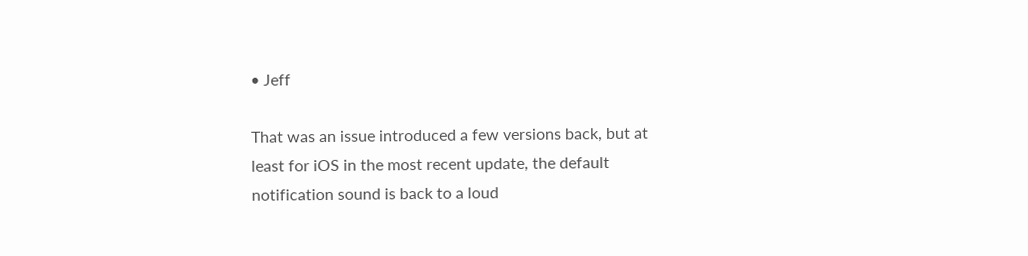• Jeff

That was an issue introduced a few versions back, but at least for iOS in the most recent update, the default notification sound is back to a loud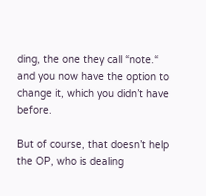ding, the one they call “note.“ and you now have the option to change it, which you didn’t have before.

But of course, that doesn’t help the OP, who is dealing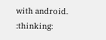with android. :thinking: